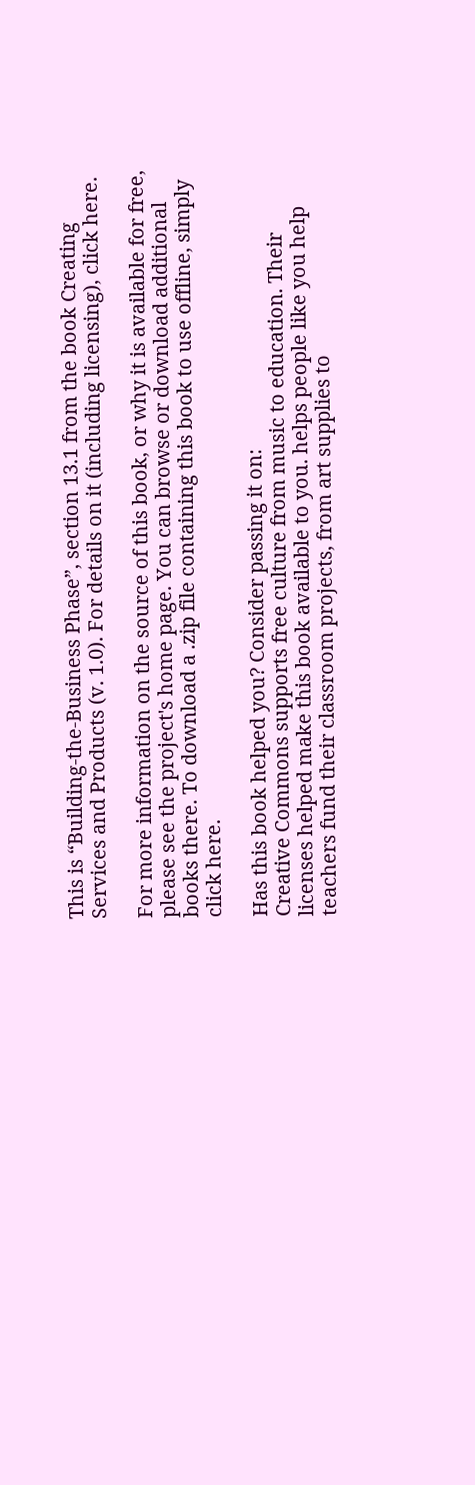This is “Building-the-Business Phase”, section 13.1 from the book Creating Services and Products (v. 1.0). For details on it (including licensing), click here.

For more information on the source of this book, or why it is available for free, please see the project's home page. You can browse or download additional books there. To download a .zip file containing this book to use offline, simply click here.

Has this book helped you? Consider passing it on:
Creative Commons supports free culture from music to education. Their licenses helped make this book available to you. helps people like you help teachers fund their classroom projects, from art supplies to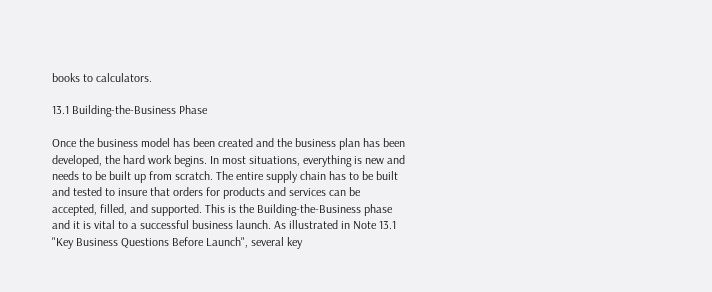books to calculators.

13.1 Building-the-Business Phase

Once the business model has been created and the business plan has been developed, the hard work begins. In most situations, everything is new and needs to be built up from scratch. The entire supply chain has to be built and tested to insure that orders for products and services can be accepted, filled, and supported. This is the Building-the-Business phase and it is vital to a successful business launch. As illustrated in Note 13.1 "Key Business Questions Before Launch", several key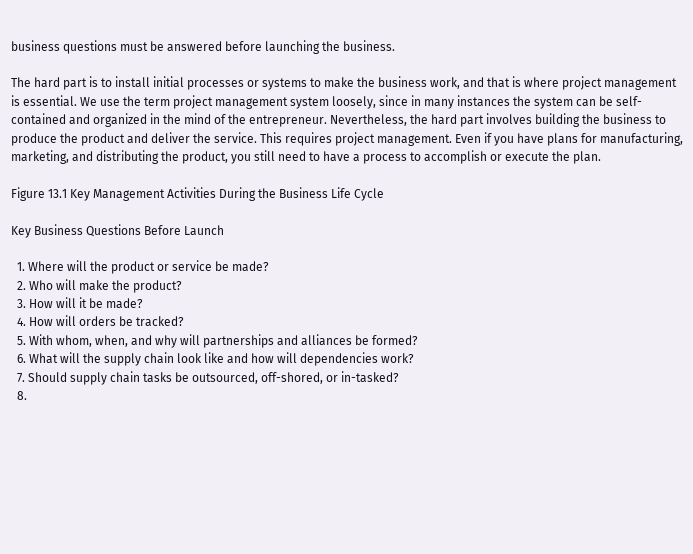business questions must be answered before launching the business.

The hard part is to install initial processes or systems to make the business work, and that is where project management is essential. We use the term project management system loosely, since in many instances the system can be self-contained and organized in the mind of the entrepreneur. Nevertheless, the hard part involves building the business to produce the product and deliver the service. This requires project management. Even if you have plans for manufacturing, marketing, and distributing the product, you still need to have a process to accomplish or execute the plan.

Figure 13.1 Key Management Activities During the Business Life Cycle

Key Business Questions Before Launch

  1. Where will the product or service be made?
  2. Who will make the product?
  3. How will it be made?
  4. How will orders be tracked?
  5. With whom, when, and why will partnerships and alliances be formed?
  6. What will the supply chain look like and how will dependencies work?
  7. Should supply chain tasks be outsourced, off-shored, or in-tasked?
  8.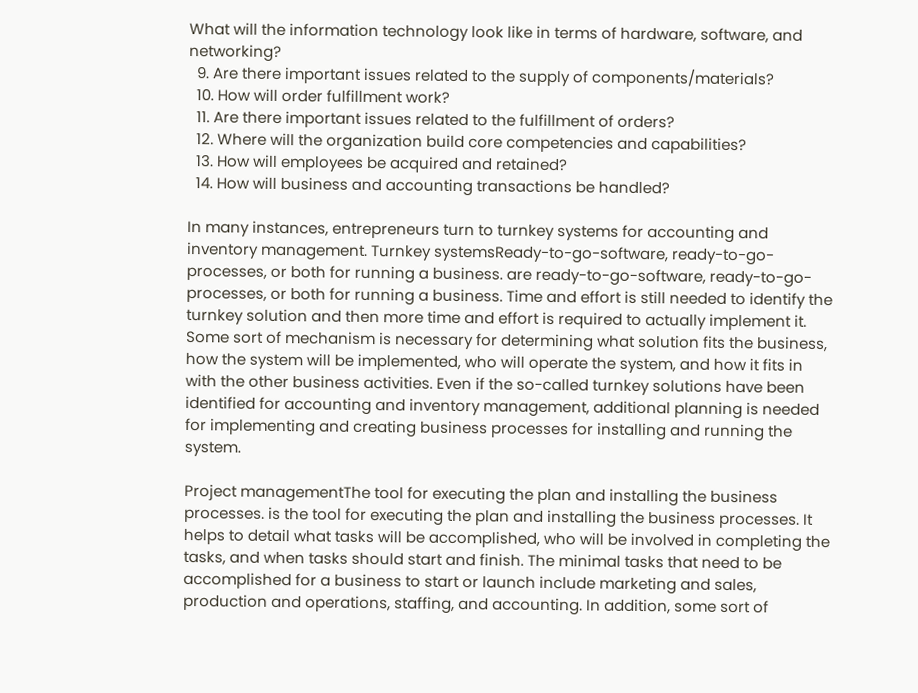What will the information technology look like in terms of hardware, software, and networking?
  9. Are there important issues related to the supply of components/materials?
  10. How will order fulfillment work?
  11. Are there important issues related to the fulfillment of orders?
  12. Where will the organization build core competencies and capabilities?
  13. How will employees be acquired and retained?
  14. How will business and accounting transactions be handled?

In many instances, entrepreneurs turn to turnkey systems for accounting and inventory management. Turnkey systemsReady-to-go-software, ready-to-go-processes, or both for running a business. are ready-to-go-software, ready-to-go-processes, or both for running a business. Time and effort is still needed to identify the turnkey solution and then more time and effort is required to actually implement it. Some sort of mechanism is necessary for determining what solution fits the business, how the system will be implemented, who will operate the system, and how it fits in with the other business activities. Even if the so-called turnkey solutions have been identified for accounting and inventory management, additional planning is needed for implementing and creating business processes for installing and running the system.

Project managementThe tool for executing the plan and installing the business processes. is the tool for executing the plan and installing the business processes. It helps to detail what tasks will be accomplished, who will be involved in completing the tasks, and when tasks should start and finish. The minimal tasks that need to be accomplished for a business to start or launch include marketing and sales, production and operations, staffing, and accounting. In addition, some sort of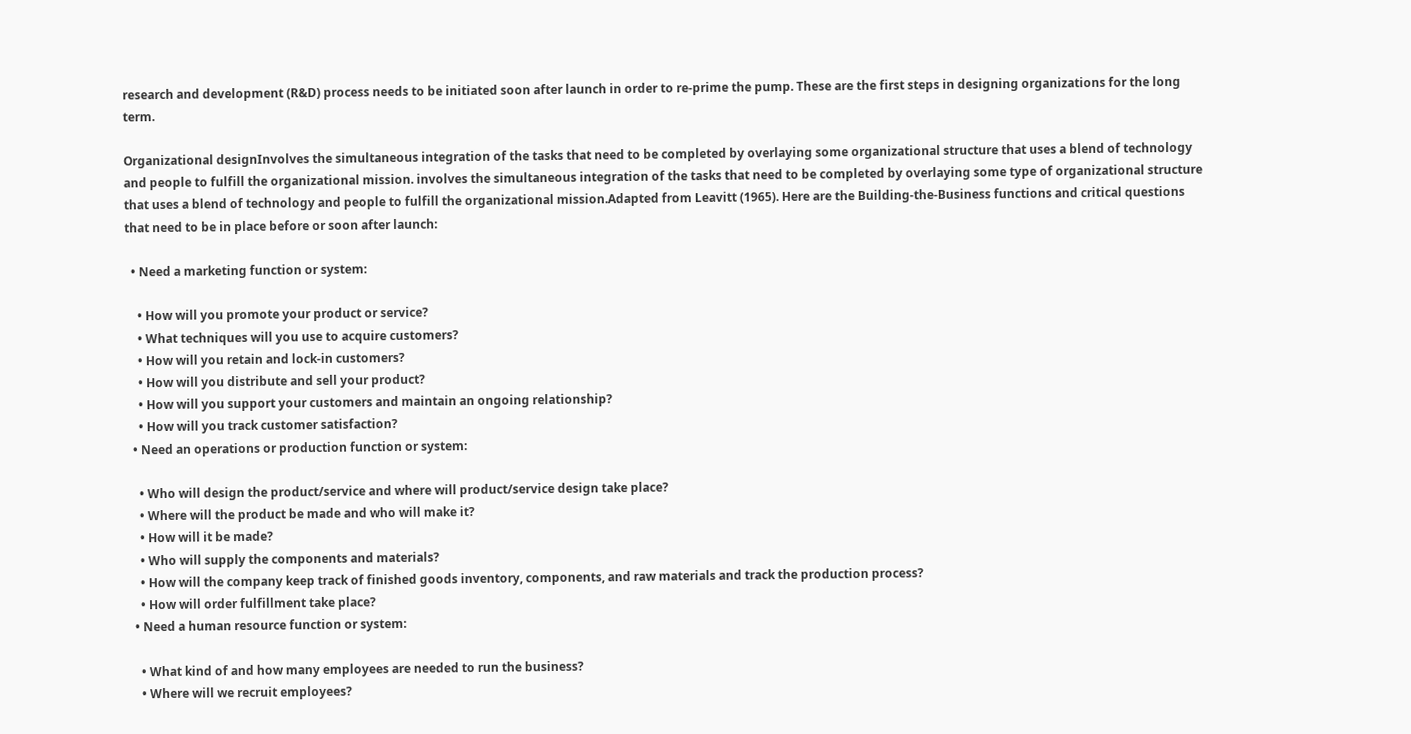research and development (R&D) process needs to be initiated soon after launch in order to re-prime the pump. These are the first steps in designing organizations for the long term.

Organizational designInvolves the simultaneous integration of the tasks that need to be completed by overlaying some organizational structure that uses a blend of technology and people to fulfill the organizational mission. involves the simultaneous integration of the tasks that need to be completed by overlaying some type of organizational structure that uses a blend of technology and people to fulfill the organizational mission.Adapted from Leavitt (1965). Here are the Building-the-Business functions and critical questions that need to be in place before or soon after launch:

  • Need a marketing function or system:

    • How will you promote your product or service?
    • What techniques will you use to acquire customers?
    • How will you retain and lock-in customers?
    • How will you distribute and sell your product?
    • How will you support your customers and maintain an ongoing relationship?
    • How will you track customer satisfaction?
  • Need an operations or production function or system:

    • Who will design the product/service and where will product/service design take place?
    • Where will the product be made and who will make it?
    • How will it be made?
    • Who will supply the components and materials?
    • How will the company keep track of finished goods inventory, components, and raw materials and track the production process?
    • How will order fulfillment take place?
  • Need a human resource function or system:

    • What kind of and how many employees are needed to run the business?
    • Where will we recruit employees?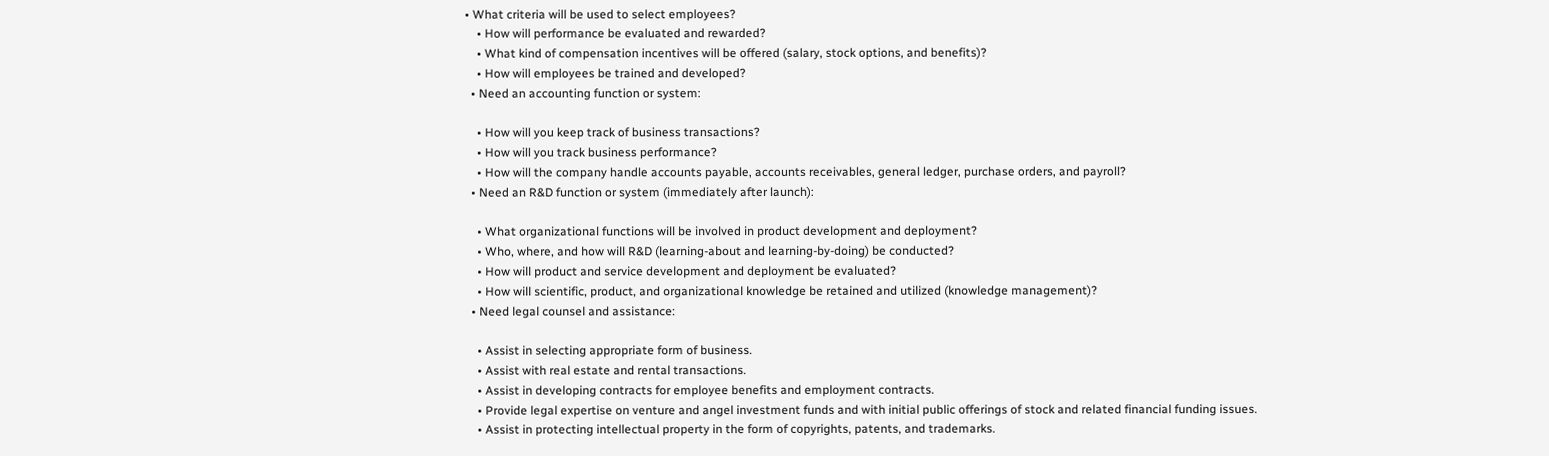• What criteria will be used to select employees?
    • How will performance be evaluated and rewarded?
    • What kind of compensation incentives will be offered (salary, stock options, and benefits)?
    • How will employees be trained and developed?
  • Need an accounting function or system:

    • How will you keep track of business transactions?
    • How will you track business performance?
    • How will the company handle accounts payable, accounts receivables, general ledger, purchase orders, and payroll?
  • Need an R&D function or system (immediately after launch):

    • What organizational functions will be involved in product development and deployment?
    • Who, where, and how will R&D (learning-about and learning-by-doing) be conducted?
    • How will product and service development and deployment be evaluated?
    • How will scientific, product, and organizational knowledge be retained and utilized (knowledge management)?
  • Need legal counsel and assistance:

    • Assist in selecting appropriate form of business.
    • Assist with real estate and rental transactions.
    • Assist in developing contracts for employee benefits and employment contracts.
    • Provide legal expertise on venture and angel investment funds and with initial public offerings of stock and related financial funding issues.
    • Assist in protecting intellectual property in the form of copyrights, patents, and trademarks.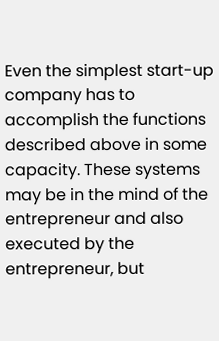Even the simplest start-up company has to accomplish the functions described above in some capacity. These systems may be in the mind of the entrepreneur and also executed by the entrepreneur, but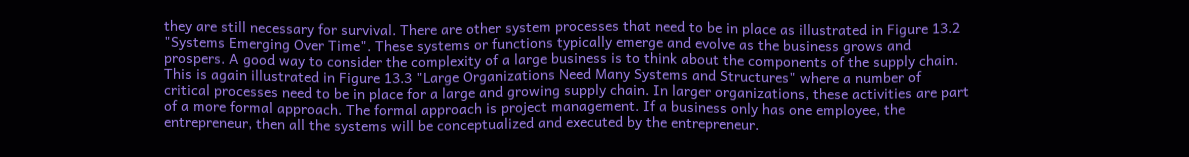they are still necessary for survival. There are other system processes that need to be in place as illustrated in Figure 13.2 "Systems Emerging Over Time". These systems or functions typically emerge and evolve as the business grows and prospers. A good way to consider the complexity of a large business is to think about the components of the supply chain. This is again illustrated in Figure 13.3 "Large Organizations Need Many Systems and Structures" where a number of critical processes need to be in place for a large and growing supply chain. In larger organizations, these activities are part of a more formal approach. The formal approach is project management. If a business only has one employee, the entrepreneur, then all the systems will be conceptualized and executed by the entrepreneur.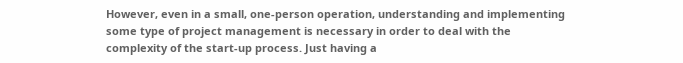However, even in a small, one-person operation, understanding and implementing some type of project management is necessary in order to deal with the complexity of the start-up process. Just having a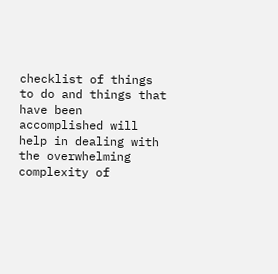checklist of things to do and things that have been accomplished will help in dealing with the overwhelming complexity of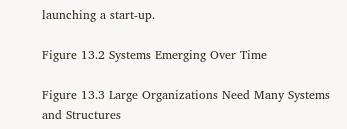launching a start-up.

Figure 13.2 Systems Emerging Over Time

Figure 13.3 Large Organizations Need Many Systems and Structures